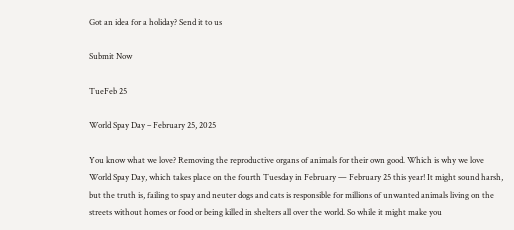Got an idea for a holiday? Send it to us

Submit Now

TueFeb 25

World Spay Day – February 25, 2025

You know what we love? Removing the reproductive organs of animals for their own good. Which is why we love World Spay Day, which takes place on the fourth Tuesday in February — February 25 this year! It might sound harsh, but the truth is, failing to spay and neuter dogs and cats is responsible for millions of unwanted animals living on the streets without homes or food or being killed in shelters all over the world. So while it might make you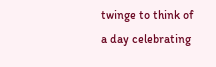twinge to think of a day celebrating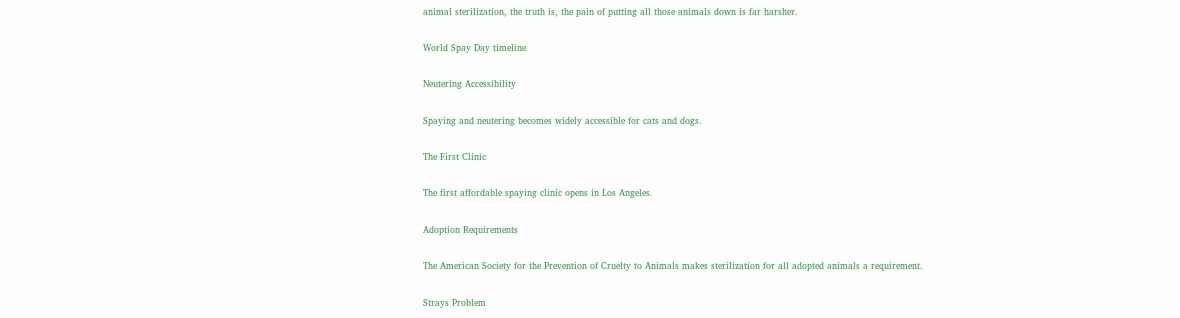animal sterilization, the truth is, the pain of putting all those animals down is far harsher.

World Spay Day timeline

Neutering Accessibility

Spaying and neutering becomes widely accessible for cats and dogs.

The First Clinic

The first affordable spaying clinic opens in Los Angeles.

Adoption Requirements

The American Society for the Prevention of Cruelty to Animals makes sterilization for all adopted animals a requirement.

Strays Problem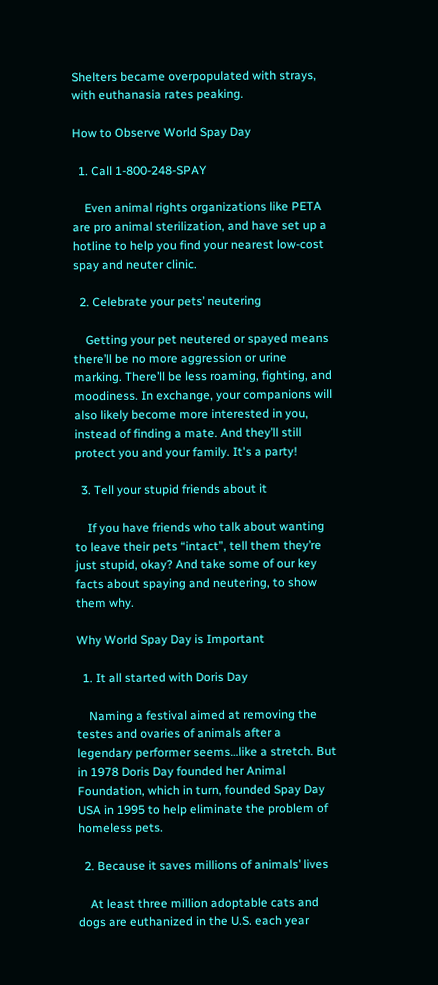Shelters became overpopulated with strays, with euthanasia rates peaking.

How to Observe World Spay Day

  1. Call 1-800-248-SPAY

    Even animal rights organizations like PETA are pro animal sterilization, and have set up a hotline to help you find your nearest low-cost spay and neuter clinic.

  2. Celebrate your pets’ neutering

    Getting your pet neutered or spayed means there’ll be no more aggression or urine marking. There’ll be less roaming, fighting, and moodiness. In exchange, your companions will also likely become more interested in you, instead of finding a mate. And they’ll still protect you and your family. It's a party!

  3. Tell your stupid friends about it

    If you have friends who talk about wanting to leave their pets “intact”, tell them they’re just stupid, okay? And take some of our key facts about spaying and neutering, to show them why.

Why World Spay Day is Important

  1. It all started with Doris Day

    Naming a festival aimed at removing the testes and ovaries of animals after a legendary performer seems…like a stretch. But in 1978 Doris Day founded her Animal Foundation, which in turn, founded Spay Day USA in 1995 to help eliminate the problem of homeless pets.

  2. Because it saves millions of animals’ lives

    At least three million adoptable cats and dogs are euthanized in the U.S. each year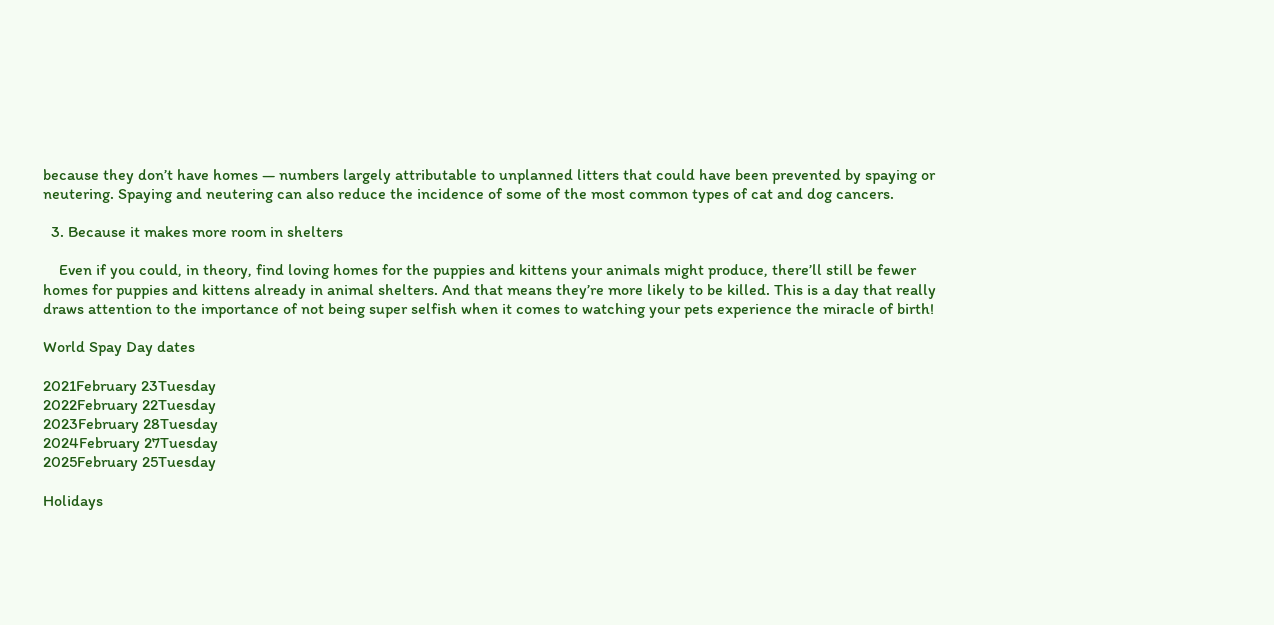because they don’t have homes — numbers largely attributable to unplanned litters that could have been prevented by spaying or neutering. Spaying and neutering can also reduce the incidence of some of the most common types of cat and dog cancers.

  3. Because it makes more room in shelters

    Even if you could, in theory, find loving homes for the puppies and kittens your animals might produce, there’ll still be fewer homes for puppies and kittens already in animal shelters. And that means they’re more likely to be killed. This is a day that really draws attention to the importance of not being super selfish when it comes to watching your pets experience the miracle of birth!

World Spay Day dates

2021February 23Tuesday
2022February 22Tuesday
2023February 28Tuesday
2024February 27Tuesday
2025February 25Tuesday

Holidays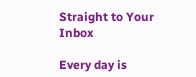Straight to Your Inbox

Every day is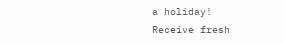a holiday!
Receive fresh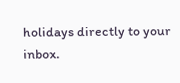holidays directly to your inbox.